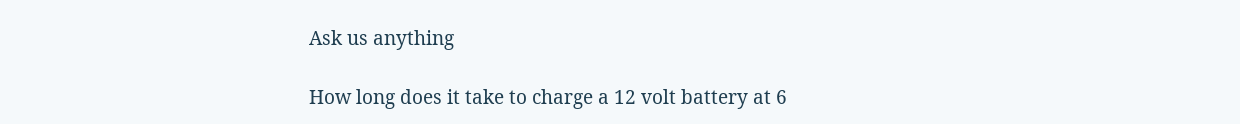Ask us anything

How long does it take to charge a 12 volt battery at 6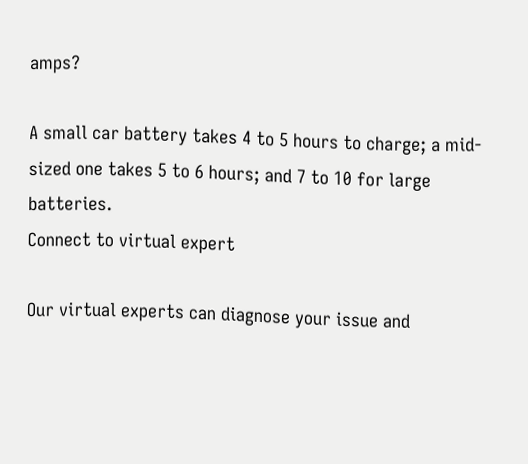amps?

A small car battery takes 4 to 5 hours to charge; a mid-sized one takes 5 to 6 hours; and 7 to 10 for large batteries.
Connect to virtual expert

Our virtual experts can diagnose your issue and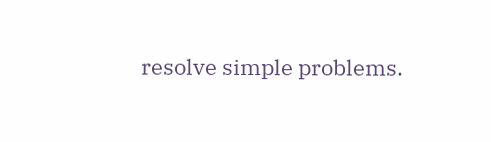resolve simple problems.